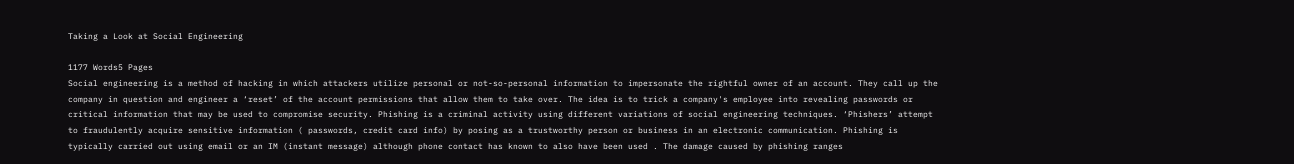Taking a Look at Social Engineering

1177 Words5 Pages
Social engineering is a method of hacking in which attackers utilize personal or not-so-personal information to impersonate the rightful owner of an account. They call up the company in question and engineer a ‘reset’ of the account permissions that allow them to take over. The idea is to trick a company's employee into revealing passwords or critical information that may be used to compromise security. Phishing is a criminal activity using different variations of social engineering techniques. ‘Phishers’ attempt to fraudulently acquire sensitive information ( passwords, credit card info) by posing as a trustworthy person or business in an electronic communication. Phishing is typically carried out using email or an IM (instant message) although phone contact has known to also have been used . The damage caused by phishing ranges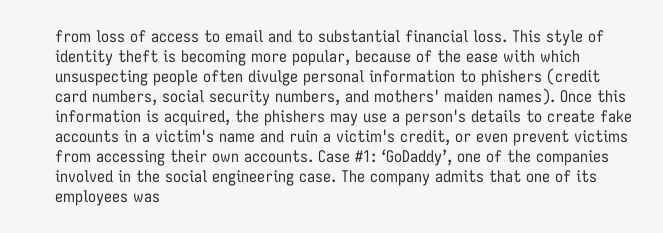from loss of access to email and to substantial financial loss. This style of identity theft is becoming more popular, because of the ease with which unsuspecting people often divulge personal information to phishers (credit card numbers, social security numbers, and mothers' maiden names). Once this information is acquired, the phishers may use a person's details to create fake accounts in a victim's name and ruin a victim's credit, or even prevent victims from accessing their own accounts. Case #1: ‘GoDaddy’, one of the companies involved in the social engineering case. The company admits that one of its employees was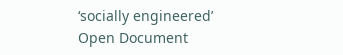‘socially engineered’
Open Document